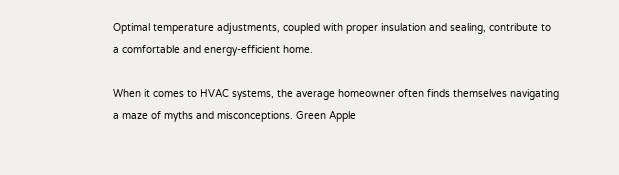Optimal temperature adjustments, coupled with proper insulation and sealing, contribute to a comfortable and energy-efficient home.

When it comes to HVAC systems, the average homeowner often finds themselves navigating a maze of myths and misconceptions. Green Apple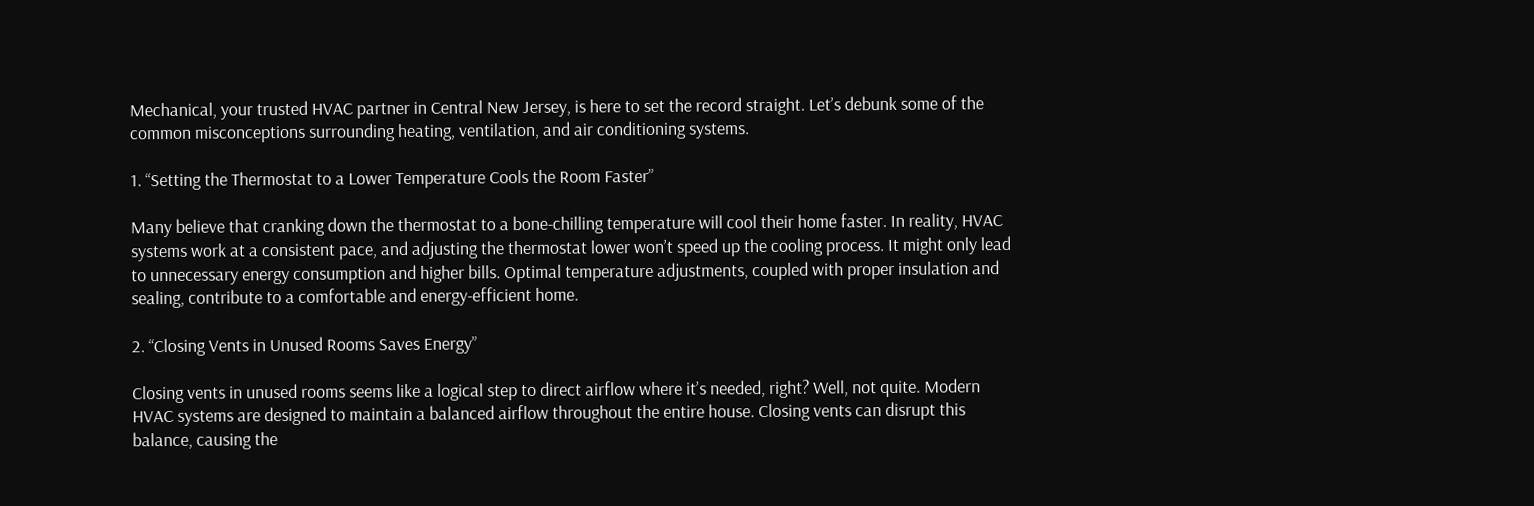Mechanical, your trusted HVAC partner in Central New Jersey, is here to set the record straight. Let’s debunk some of the common misconceptions surrounding heating, ventilation, and air conditioning systems.

1. “Setting the Thermostat to a Lower Temperature Cools the Room Faster”

Many believe that cranking down the thermostat to a bone-chilling temperature will cool their home faster. In reality, HVAC systems work at a consistent pace, and adjusting the thermostat lower won’t speed up the cooling process. It might only lead to unnecessary energy consumption and higher bills. Optimal temperature adjustments, coupled with proper insulation and sealing, contribute to a comfortable and energy-efficient home.

2. “Closing Vents in Unused Rooms Saves Energy”

Closing vents in unused rooms seems like a logical step to direct airflow where it’s needed, right? Well, not quite. Modern HVAC systems are designed to maintain a balanced airflow throughout the entire house. Closing vents can disrupt this balance, causing the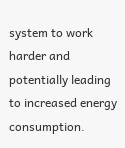system to work harder and potentially leading to increased energy consumption.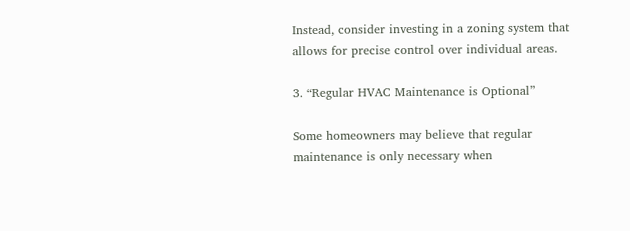Instead, consider investing in a zoning system that allows for precise control over individual areas.

3. “Regular HVAC Maintenance is Optional”

Some homeowners may believe that regular maintenance is only necessary when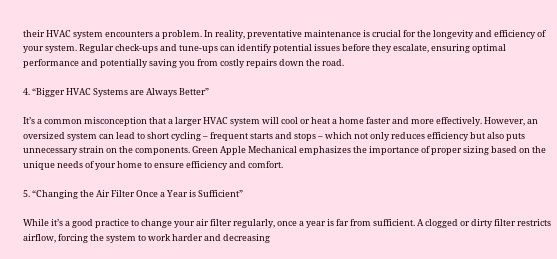their HVAC system encounters a problem. In reality, preventative maintenance is crucial for the longevity and efficiency of your system. Regular check-ups and tune-ups can identify potential issues before they escalate, ensuring optimal performance and potentially saving you from costly repairs down the road.

4. “Bigger HVAC Systems are Always Better”

It’s a common misconception that a larger HVAC system will cool or heat a home faster and more effectively. However, an oversized system can lead to short cycling – frequent starts and stops – which not only reduces efficiency but also puts unnecessary strain on the components. Green Apple Mechanical emphasizes the importance of proper sizing based on the unique needs of your home to ensure efficiency and comfort.

5. “Changing the Air Filter Once a Year is Sufficient”

While it’s a good practice to change your air filter regularly, once a year is far from sufficient. A clogged or dirty filter restricts airflow, forcing the system to work harder and decreasing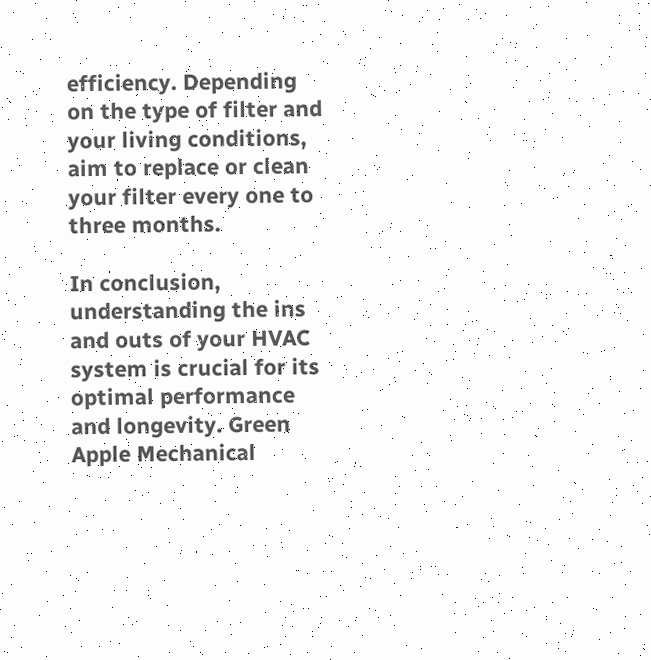efficiency. Depending on the type of filter and your living conditions, aim to replace or clean your filter every one to three months.

In conclusion, understanding the ins and outs of your HVAC system is crucial for its optimal performance and longevity. Green Apple Mechanical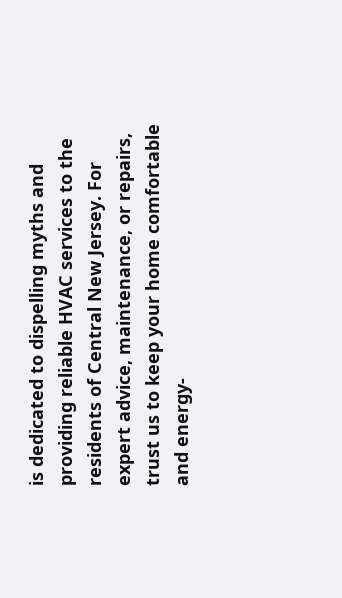is dedicated to dispelling myths and providing reliable HVAC services to the residents of Central New Jersey. For expert advice, maintenance, or repairs, trust us to keep your home comfortable and energy-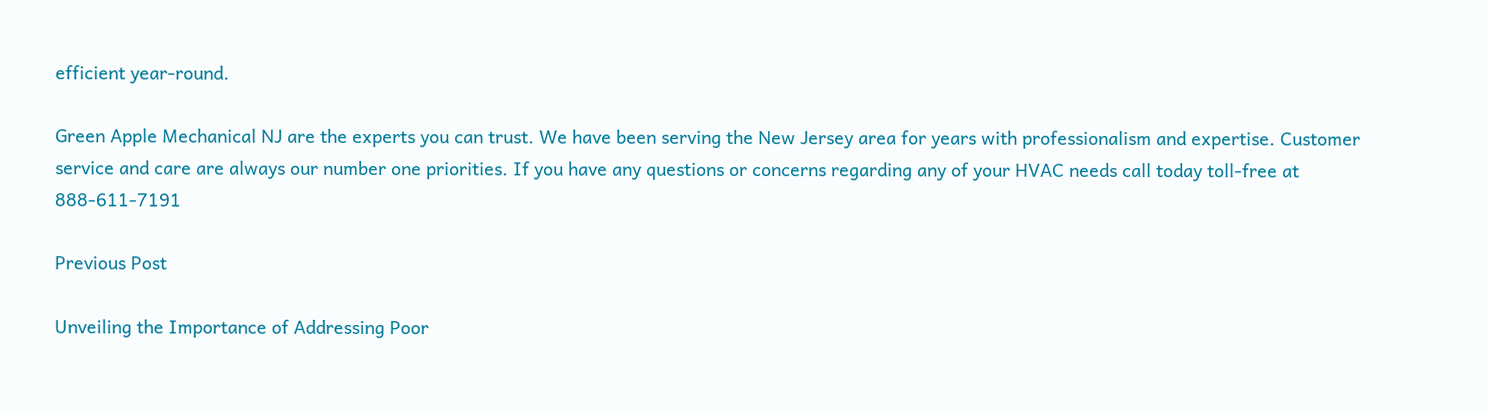efficient year-round.

Green Apple Mechanical NJ are the experts you can trust. We have been serving the New Jersey area for years with professionalism and expertise. Customer service and care are always our number one priorities. If you have any questions or concerns regarding any of your HVAC needs call today toll-free at 888-611-7191

Previous Post

Unveiling the Importance of Addressing Poor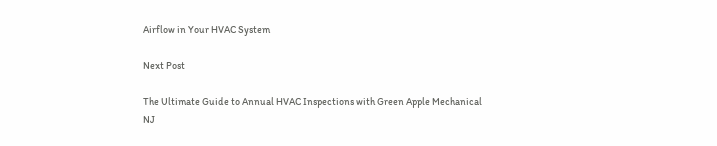Airflow in Your HVAC System

Next Post

The Ultimate Guide to Annual HVAC Inspections with Green Apple Mechanical NJ